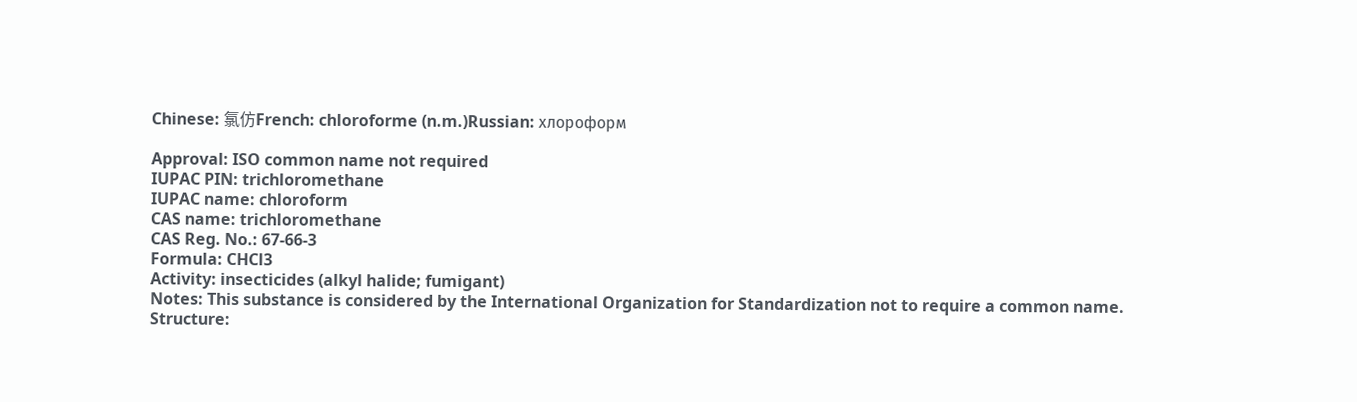Chinese: 氯仿French: chloroforme (n.m.)Russian: хлороформ

Approval: ISO common name not required
IUPAC PIN: trichloromethane
IUPAC name: chloroform
CAS name: trichloromethane
CAS Reg. No.: 67-66-3
Formula: CHCl3
Activity: insecticides (alkyl halide; fumigant)
Notes: This substance is considered by the International Organization for Standardization not to require a common name.
Structure: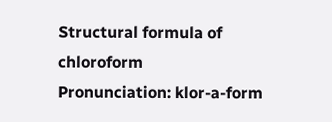Structural formula of chloroform
Pronunciation: klor-a-form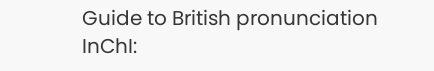Guide to British pronunciation
InChI: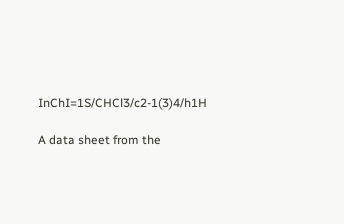InChI=1S/CHCl3/c2-1(3)4/h1H

A data sheet from the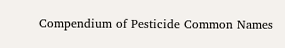Compendium of Pesticide Common Names